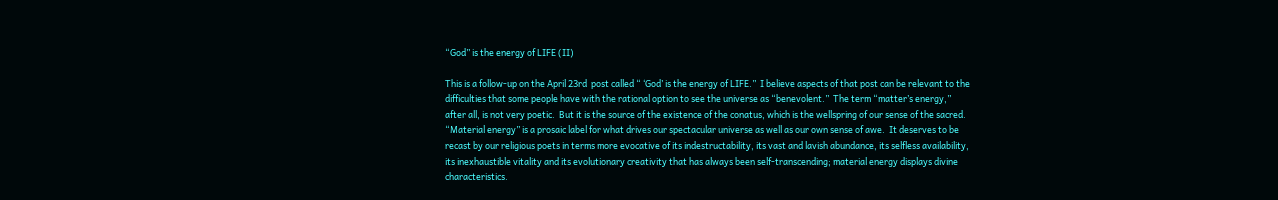“God” is the energy of LIFE (II)

This is a follow-up on the April 23rd  post called “ ‘God’ is the energy of LIFE.”  I believe aspects of that post can be relevant to the difficulties that some people have with the rational option to see the universe as “benevolent.”  The term “matter’s energy,” after all, is not very poetic.  But it is the source of the existence of the conatus, which is the wellspring of our sense of the sacred.  “Material energy” is a prosaic label for what drives our spectacular universe as well as our own sense of awe.  It deserves to be recast by our religious poets in terms more evocative of its indestructability, its vast and lavish abundance, its selfless availability, its inexhaustible vitality and its evolutionary creativity that has always been self-transcending; material energy displays divine characteristics.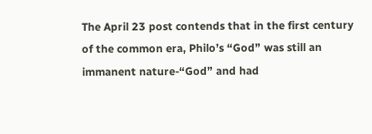The April 23 post contends that in the first century of the common era, Philo’s “God” was still an immanent nature-“God” and had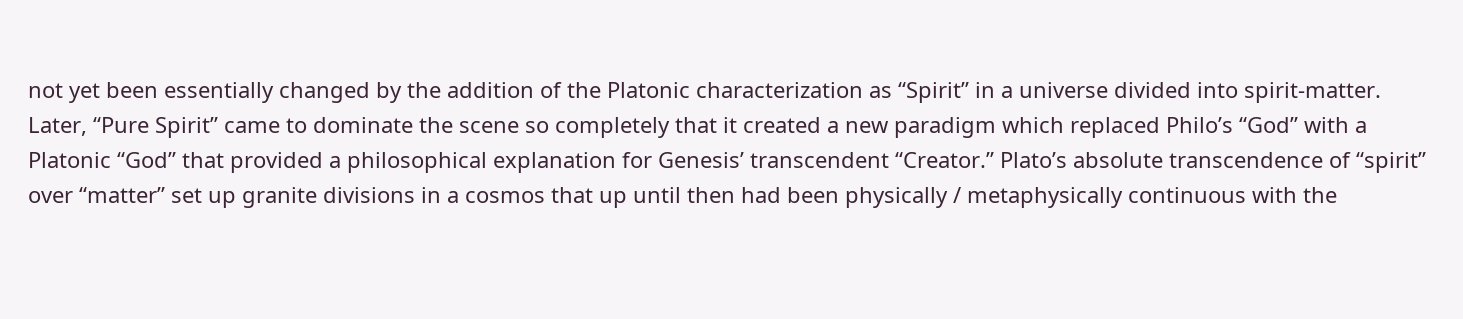not yet been essentially changed by the addition of the Platonic characterization as “Spirit” in a universe divided into spirit-matter.  Later, “Pure Spirit” came to dominate the scene so completely that it created a new paradigm which replaced Philo’s “God” with a Platonic “God” that provided a philosophical explanation for Genesis’ transcendent “Creator.” Plato’s absolute transcendence of “spirit” over “matter” set up granite divisions in a cosmos that up until then had been physically / metaphysically continuous with the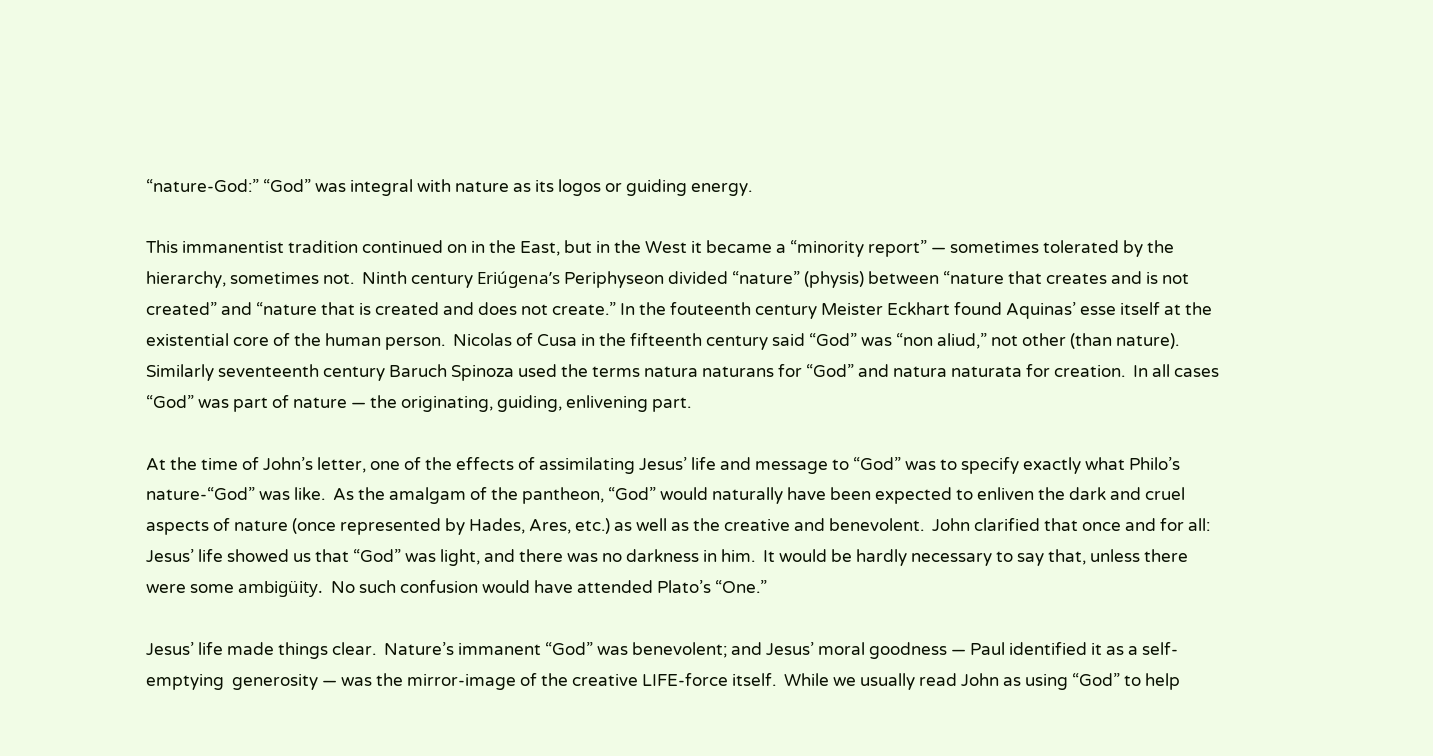“nature-God:” “God” was integral with nature as its logos or guiding energy.

This immanentist tradition continued on in the East, but in the West it became a “minority report” — sometimes tolerated by the hierarchy, sometimes not.  Ninth century Eriúgena’s Periphyseon divided “nature” (physis) between “nature that creates and is not created” and “nature that is created and does not create.” In the fouteenth century Meister Eckhart found Aquinas’ esse itself at the existential core of the human person.  Nicolas of Cusa in the fifteenth century said “God” was “non aliud,” not other (than nature).   Similarly seventeenth century Baruch Spinoza used the terms natura naturans for “God” and natura naturata for creation.  In all cases “God” was part of nature — the originating, guiding, enlivening part.

At the time of John’s letter, one of the effects of assimilating Jesus’ life and message to “God” was to specify exactly what Philo’s nature-“God” was like.  As the amalgam of the pantheon, “God” would naturally have been expected to enliven the dark and cruel aspects of nature (once represented by Hades, Ares, etc.) as well as the creative and benevolent.  John clarified that once and for all: Jesus’ life showed us that “God” was light, and there was no darkness in him.  It would be hardly necessary to say that, unless there were some ambigüity.  No such confusion would have attended Plato’s “One.”

Jesus’ life made things clear.  Nature’s immanent “God” was benevolent; and Jesus’ moral goodness — Paul identified it as a self-emptying  generosity — was the mirror-image of the creative LIFE-force itself.  While we usually read John as using “God” to help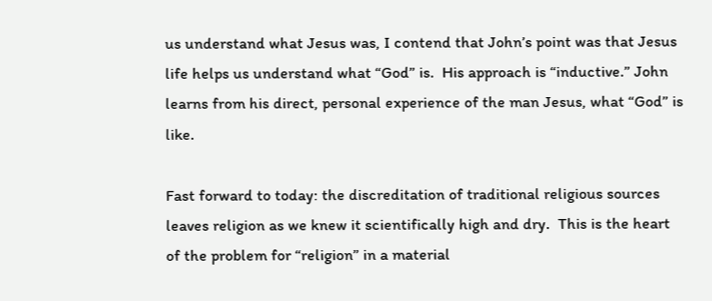us understand what Jesus was, I contend that John’s point was that Jesus life helps us understand what “God” is.  His approach is “inductive.” John learns from his direct, personal experience of the man Jesus, what “God” is like.

Fast forward to today: the discreditation of traditional religious sources leaves religion as we knew it scientifically high and dry.  This is the heart of the problem for “religion” in a material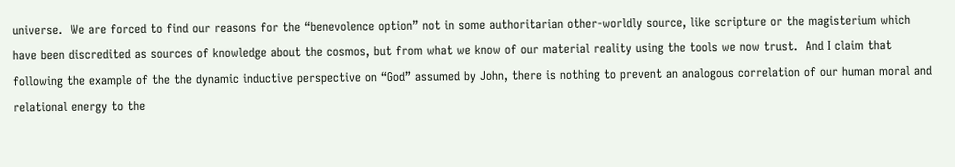universe.  We are forced to find our reasons for the “benevolence option” not in some authoritarian other-worldly source, like scripture or the magisterium which have been discredited as sources of knowledge about the cosmos, but from what we know of our material reality using the tools we now trust.  And I claim that following the example of the the dynamic inductive perspective on “God” assumed by John, there is nothing to prevent an analogous correlation of our human moral and relational energy to the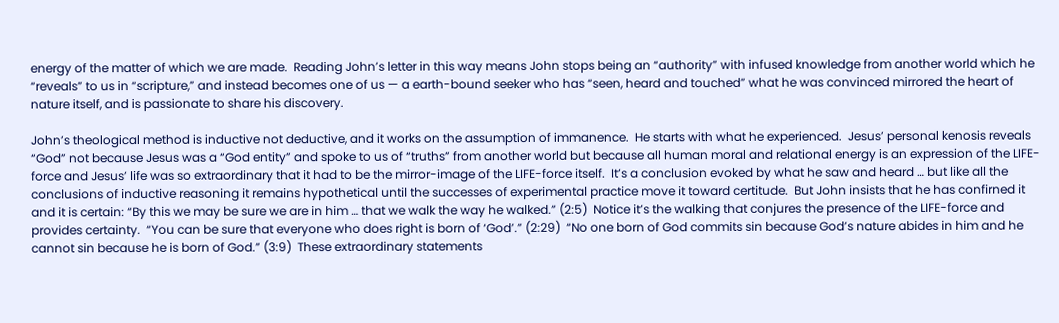energy of the matter of which we are made.  Reading John’s letter in this way means John stops being an “authority” with infused knowledge from another world which he “reveals” to us in “scripture,” and instead becomes one of us — a earth-bound seeker who has “seen, heard and touched” what he was convinced mirrored the heart of nature itself, and is passionate to share his discovery.

John’s theological method is inductive not deductive, and it works on the assumption of immanence.  He starts with what he experienced.  Jesus’ personal kenosis reveals “God” not because Jesus was a “God entity” and spoke to us of “truths” from another world but because all human moral and relational energy is an expression of the LIFE-force and Jesus’ life was so extraordinary that it had to be the mirror-image of the LIFE-force itself.  It’s a conclusion evoked by what he saw and heard … but like all the conclusions of inductive reasoning it remains hypothetical until the successes of experimental practice move it toward certitude.  But John insists that he has confirned it and it is certain: “By this we may be sure we are in him … that we walk the way he walked.” (2:5)  Notice it’s the walking that conjures the presence of the LIFE-force and provides certainty.  “You can be sure that everyone who does right is born of ‘God’.” (2:29)  “No one born of God commits sin because God’s nature abides in him and he cannot sin because he is born of God.” (3:9)  These extraordinary statements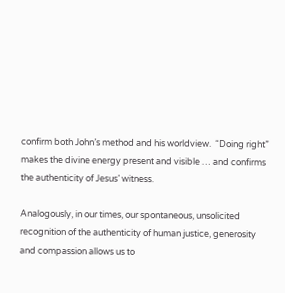confirm both John’s method and his worldview.  “Doing right” makes the divine energy present and visible … and confirms the authenticity of Jesus’ witness.

Analogously, in our times, our spontaneous, unsolicited recognition of the authenticity of human justice, generosity and compassion allows us to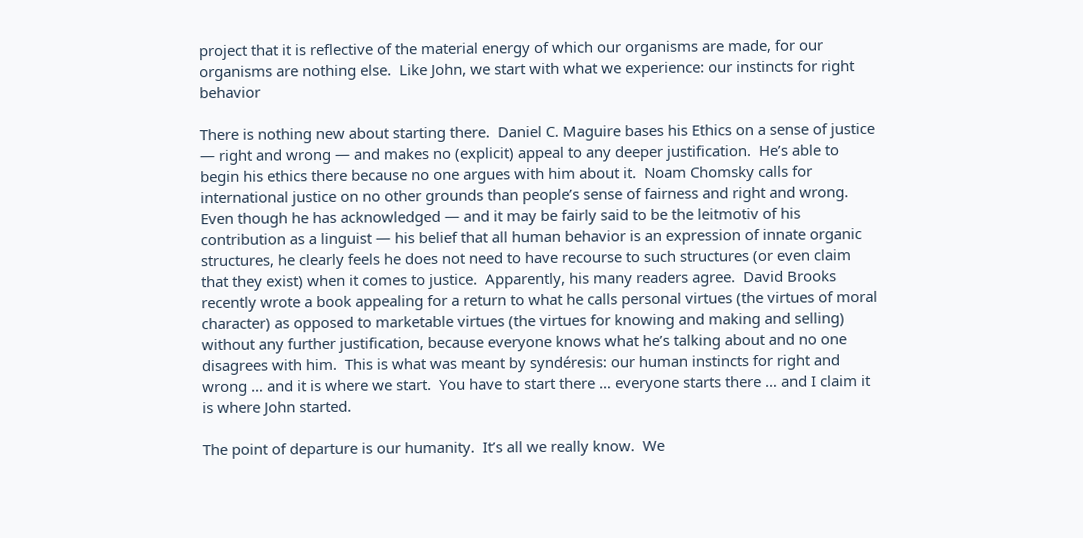project that it is reflective of the material energy of which our organisms are made, for our organisms are nothing else.  Like John, we start with what we experience: our instincts for right behavior

There is nothing new about starting there.  Daniel C. Maguire bases his Ethics on a sense of justice — right and wrong — and makes no (explicit) appeal to any deeper justification.  He’s able to begin his ethics there because no one argues with him about it.  Noam Chomsky calls for international justice on no other grounds than people’s sense of fairness and right and wrong.  Even though he has acknowledged — and it may be fairly said to be the leitmotiv of his contribution as a linguist — his belief that all human behavior is an expression of innate organic structures, he clearly feels he does not need to have recourse to such structures (or even claim that they exist) when it comes to justice.  Apparently, his many readers agree.  David Brooks recently wrote a book appealing for a return to what he calls personal virtues (the virtues of moral character) as opposed to marketable virtues (the virtues for knowing and making and selling) without any further justification, because everyone knows what he’s talking about and no one disagrees with him.  This is what was meant by syndéresis: our human instincts for right and wrong … and it is where we start.  You have to start there … everyone starts there … and I claim it is where John started.

The point of departure is our humanity.  It’s all we really know.  We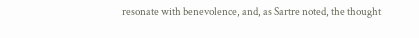resonate with benevolence, and, as Sartre noted, the thought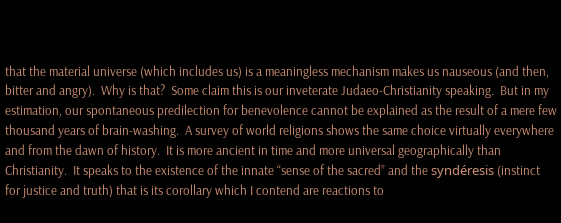that the material universe (which includes us) is a meaningless mechanism makes us nauseous (and then, bitter and angry).  Why is that?  Some claim this is our inveterate Judaeo-Christianity speaking.  But in my estimation, our spontaneous predilection for benevolence cannot be explained as the result of a mere few thousand years of brain-washing.  A survey of world religions shows the same choice virtually everywhere and from the dawn of history.  It is more ancient in time and more universal geographically than Christianity.  It speaks to the existence of the innate “sense of the sacred” and the syndéresis (instinct for justice and truth) that is its corollary which I contend are reactions to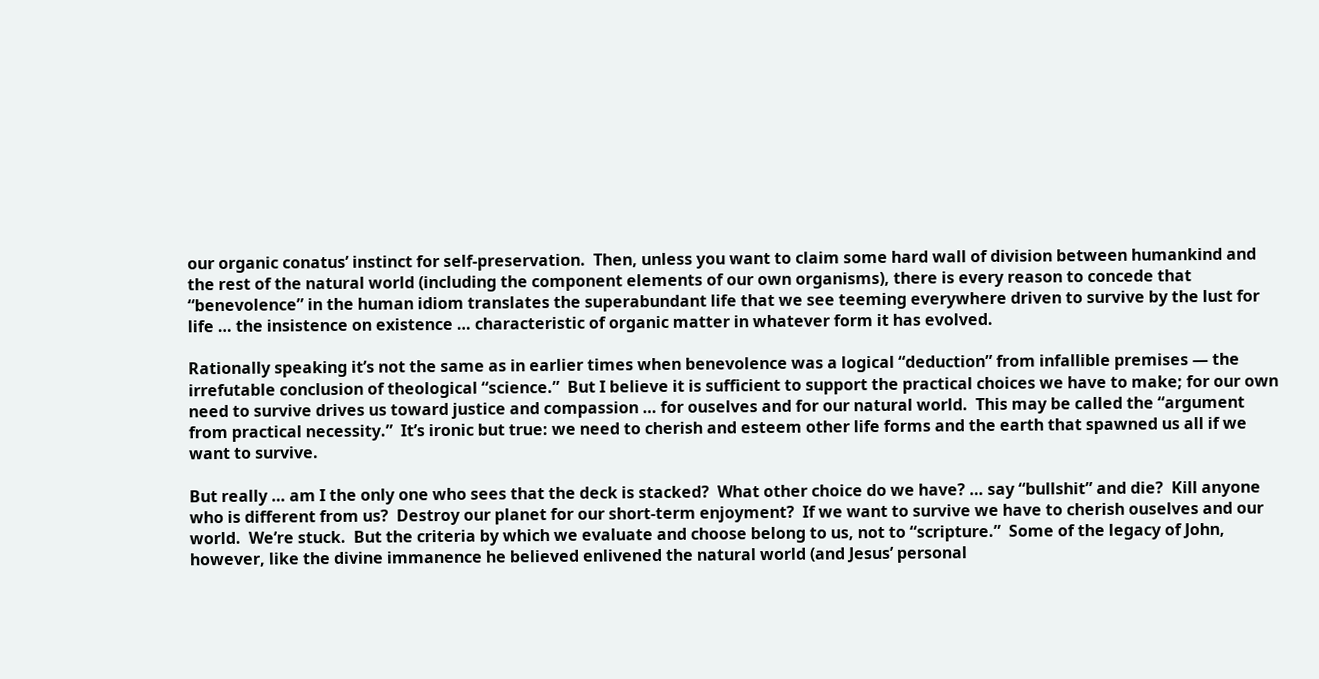our organic conatus’ instinct for self-preservation.  Then, unless you want to claim some hard wall of division between humankind and the rest of the natural world (including the component elements of our own organisms), there is every reason to concede that “benevolence” in the human idiom translates the superabundant life that we see teeming everywhere driven to survive by the lust for life … the insistence on existence … characteristic of organic matter in whatever form it has evolved.

Rationally speaking it’s not the same as in earlier times when benevolence was a logical “deduction” from infallible premises — the irrefutable conclusion of theological “science.”  But I believe it is sufficient to support the practical choices we have to make; for our own need to survive drives us toward justice and compassion … for ouselves and for our natural world.  This may be called the “argument from practical necessity.”  It’s ironic but true: we need to cherish and esteem other life forms and the earth that spawned us all if we want to survive.

But really … am I the only one who sees that the deck is stacked?  What other choice do we have? … say “bullshit” and die?  Kill anyone who is different from us?  Destroy our planet for our short-term enjoyment?  If we want to survive we have to cherish ouselves and our world.  We’re stuck.  But the criteria by which we evaluate and choose belong to us, not to “scripture.”  Some of the legacy of John, however, like the divine immanence he believed enlivened the natural world (and Jesus’ personal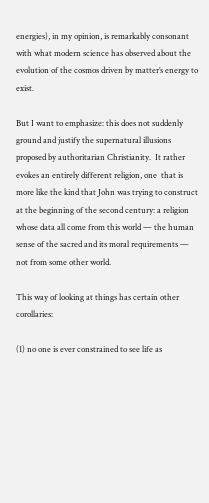energies), in my opinion, is remarkably consonant with what modern science has observed about the evolution of the cosmos driven by matter’s energy to exist.

But I want to emphasize: this does not suddenly ground and justify the supernatural illusions proposed by authoritarian Christianity.  It rather evokes an entirely different religion, one  that is more like the kind that John was trying to construct at the beginning of the second century: a religion whose data all come from this world — the human sense of the sacred and its moral requirements — not from some other world.

This way of looking at things has certain other corollaries:

(1) no one is ever constrained to see life as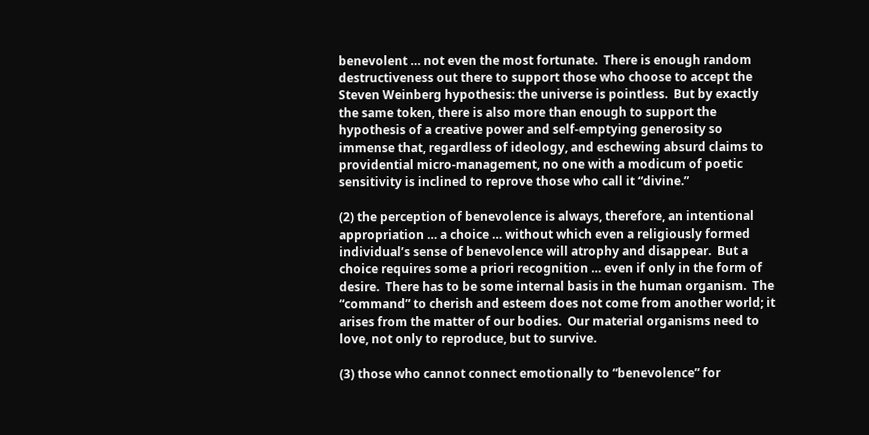benevolent … not even the most fortunate.  There is enough random destructiveness out there to support those who choose to accept the Steven Weinberg hypothesis: the universe is pointless.  But by exactly the same token, there is also more than enough to support the hypothesis of a creative power and self-emptying generosity so immense that, regardless of ideology, and eschewing absurd claims to providential micro-management, no one with a modicum of poetic sensitivity is inclined to reprove those who call it “divine.”

(2) the perception of benevolence is always, therefore, an intentional appropriation … a choice … without which even a religiously formed individual’s sense of benevolence will atrophy and disappear.  But a choice requires some a priori recognition … even if only in the form of desire.  There has to be some internal basis in the human organism.  The “command” to cherish and esteem does not come from another world; it arises from the matter of our bodies.  Our material organisms need to love, not only to reproduce, but to survive.

(3) those who cannot connect emotionally to “benevolence” for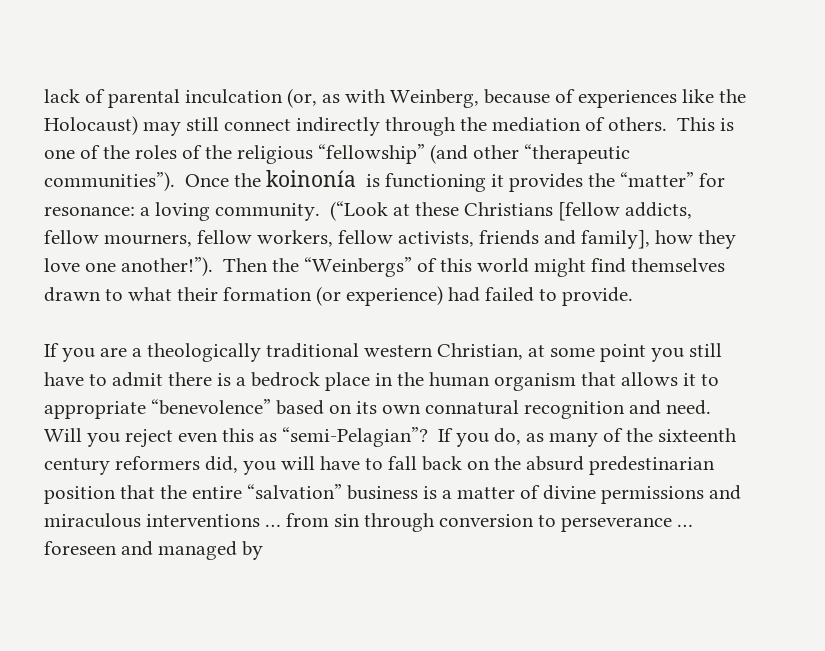lack of parental inculcation (or, as with Weinberg, because of experiences like the Holocaust) may still connect indirectly through the mediation of others.  This is one of the roles of the religious “fellowship” (and other “therapeutic communities”).  Once the koinonía  is functioning it provides the “matter” for resonance: a loving community.  (“Look at these Christians [fellow addicts, fellow mourners, fellow workers, fellow activists, friends and family], how they love one another!”).  Then the “Weinbergs” of this world might find themselves drawn to what their formation (or experience) had failed to provide.

If you are a theologically traditional western Christian, at some point you still have to admit there is a bedrock place in the human organism that allows it to appropriate “benevolence” based on its own connatural recognition and need.  Will you reject even this as “semi-Pelagian”?  If you do, as many of the sixteenth century reformers did, you will have to fall back on the absurd predestinarian position that the entire “salvation” business is a matter of divine permissions and miraculous interventions … from sin through conversion to perseverance … foreseen and managed by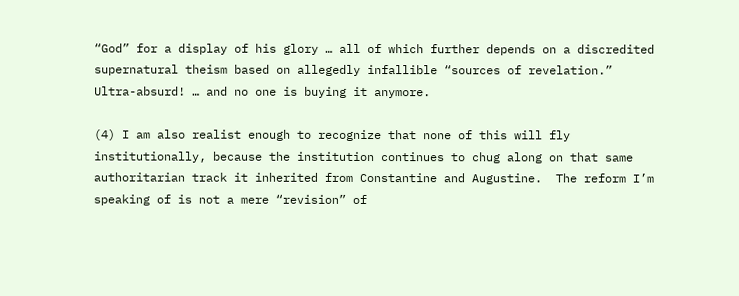“God” for a display of his glory … all of which further depends on a discredited supernatural theism based on allegedly infallible “sources of revelation.”  Ultra-absurd! … and no one is buying it anymore.

(4) I am also realist enough to recognize that none of this will fly institutionally, because the institution continues to chug along on that same authoritarian track it inherited from Constantine and Augustine.  The reform I’m speaking of is not a mere “revision” of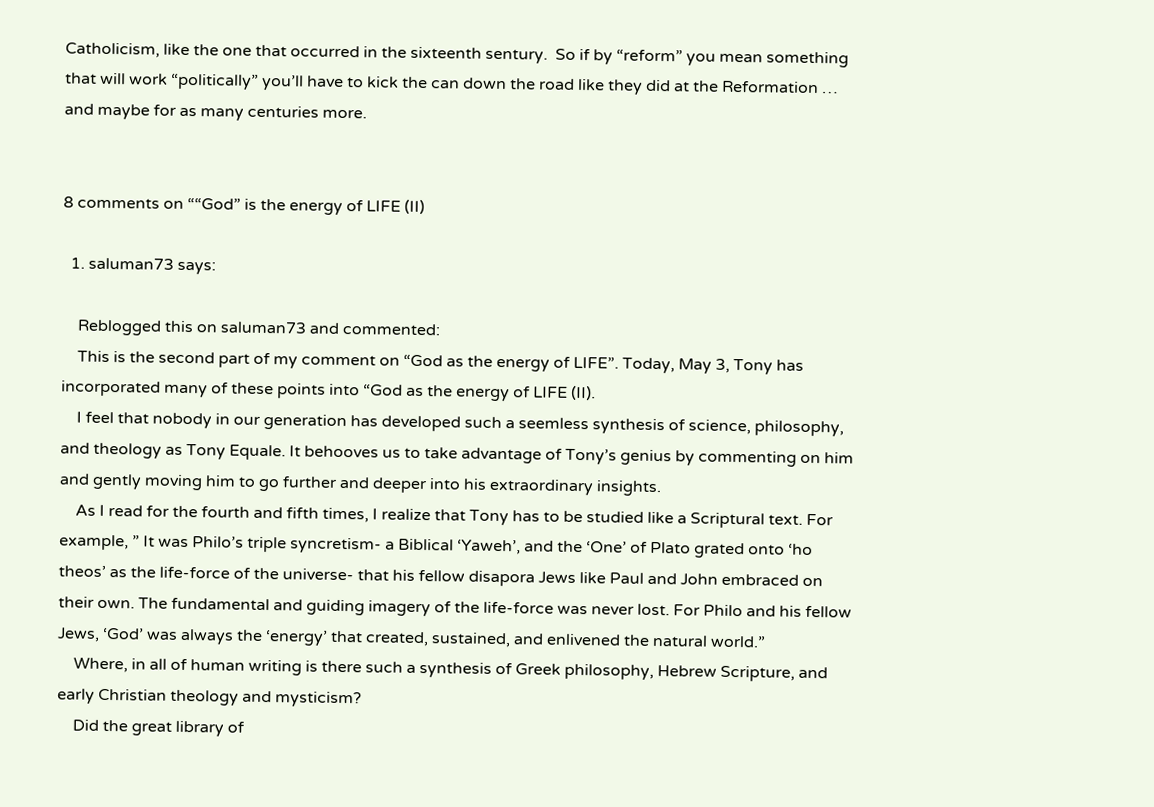Catholicism, like the one that occurred in the sixteenth sentury.  So if by “reform” you mean something that will work “politically” you’ll have to kick the can down the road like they did at the Reformation … and maybe for as many centuries more.


8 comments on ““God” is the energy of LIFE (II)

  1. saluman73 says:

    Reblogged this on saluman73 and commented:
    This is the second part of my comment on “God as the energy of LIFE”. Today, May 3, Tony has incorporated many of these points into “God as the energy of LIFE (II).
    I feel that nobody in our generation has developed such a seemless synthesis of science, philosophy, and theology as Tony Equale. It behooves us to take advantage of Tony’s genius by commenting on him and gently moving him to go further and deeper into his extraordinary insights.
    As I read for the fourth and fifth times, I realize that Tony has to be studied like a Scriptural text. For example, ” It was Philo’s triple syncretism- a Biblical ‘Yaweh’, and the ‘One’ of Plato grated onto ‘ho theos’ as the life-force of the universe- that his fellow disapora Jews like Paul and John embraced on their own. The fundamental and guiding imagery of the life-force was never lost. For Philo and his fellow Jews, ‘God’ was always the ‘energy’ that created, sustained, and enlivened the natural world.”
    Where, in all of human writing is there such a synthesis of Greek philosophy, Hebrew Scripture, and early Christian theology and mysticism?
    Did the great library of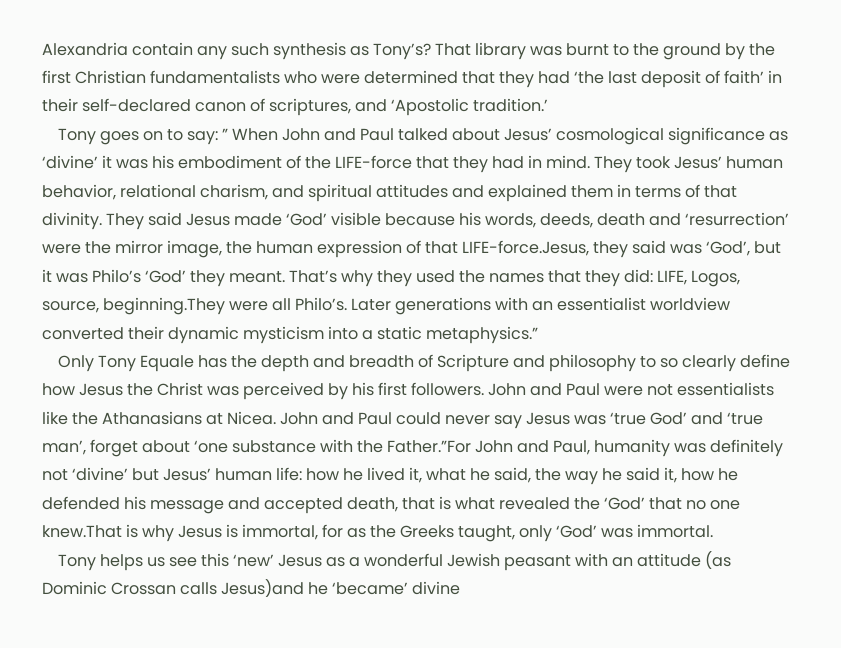Alexandria contain any such synthesis as Tony’s? That library was burnt to the ground by the first Christian fundamentalists who were determined that they had ‘the last deposit of faith’ in their self-declared canon of scriptures, and ‘Apostolic tradition.’
    Tony goes on to say: ” When John and Paul talked about Jesus’ cosmological significance as ‘divine’ it was his embodiment of the LIFE-force that they had in mind. They took Jesus’ human behavior, relational charism, and spiritual attitudes and explained them in terms of that divinity. They said Jesus made ‘God’ visible because his words, deeds, death and ‘resurrection’ were the mirror image, the human expression of that LIFE-force.Jesus, they said was ‘God’, but it was Philo’s ‘God’ they meant. That’s why they used the names that they did: LIFE, Logos, source, beginning.They were all Philo’s. Later generations with an essentialist worldview converted their dynamic mysticism into a static metaphysics.”
    Only Tony Equale has the depth and breadth of Scripture and philosophy to so clearly define how Jesus the Christ was perceived by his first followers. John and Paul were not essentialists like the Athanasians at Nicea. John and Paul could never say Jesus was ‘true God’ and ‘true man’, forget about ‘one substance with the Father.”For John and Paul, humanity was definitely not ‘divine’ but Jesus’ human life: how he lived it, what he said, the way he said it, how he defended his message and accepted death, that is what revealed the ‘God’ that no one knew.That is why Jesus is immortal, for as the Greeks taught, only ‘God’ was immortal.
    Tony helps us see this ‘new’ Jesus as a wonderful Jewish peasant with an attitude (as Dominic Crossan calls Jesus)and he ‘became’ divine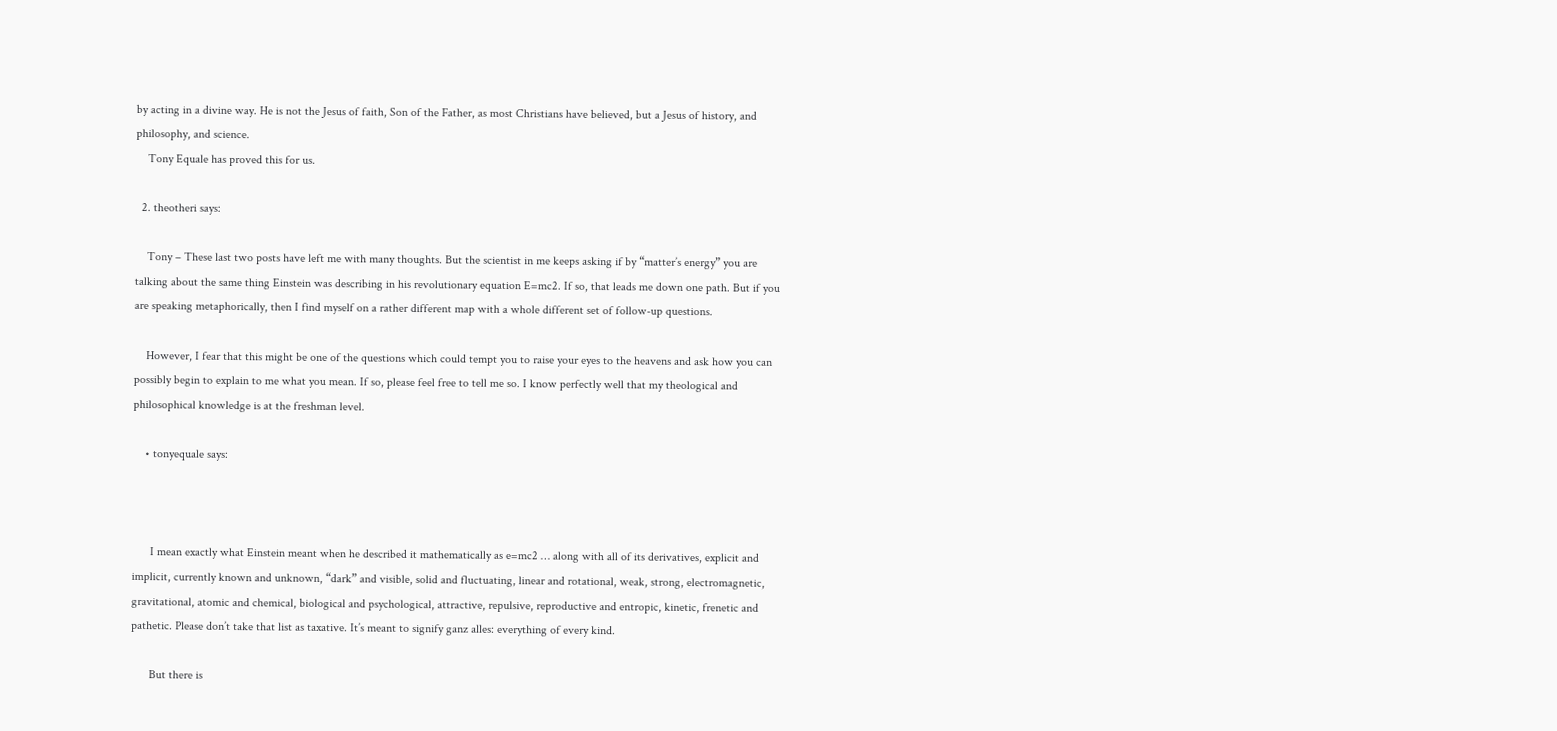by acting in a divine way. He is not the Jesus of faith, Son of the Father, as most Christians have believed, but a Jesus of history, and philosophy, and science.
    Tony Equale has proved this for us.

  2. theotheri says:

    Tony – These last two posts have left me with many thoughts. But the scientist in me keeps asking if by “matter’s energy” you are talking about the same thing Einstein was describing in his revolutionary equation E=mc2. If so, that leads me down one path. But if you are speaking metaphorically, then I find myself on a rather different map with a whole different set of follow-up questions.

    However, I fear that this might be one of the questions which could tempt you to raise your eyes to the heavens and ask how you can possibly begin to explain to me what you mean. If so, please feel free to tell me so. I know perfectly well that my theological and philosophical knowledge is at the freshman level.

    • tonyequale says:



      I mean exactly what Einstein meant when he described it mathematically as e=mc2 … along with all of its derivatives, explicit and implicit, currently known and unknown, “dark” and visible, solid and fluctuating, linear and rotational, weak, strong, electromagnetic, gravitational, atomic and chemical, biological and psychological, attractive, repulsive, reproductive and entropic, kinetic, frenetic and pathetic. Please don’t take that list as taxative. It’s meant to signify ganz alles: everything of every kind.

      But there is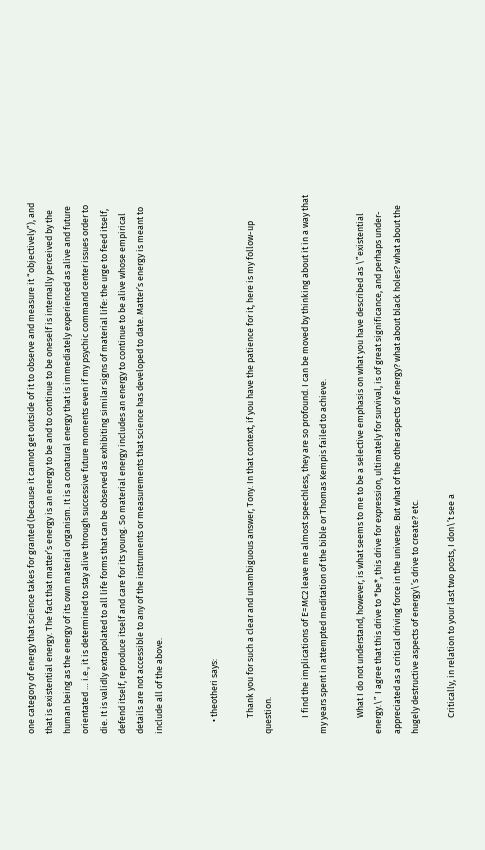one category of energy that science takes for granted (because it cannot get outside of it to observe and measure it “objectively”), and that is existential energy. The fact that matter’s energy is an energy to be and to continue to be oneself is internally perceived by the human being as the energy of its own material organism. It is a conatural energy that is immediately experienced as alive and future orientated … i.e., it is determined to stay alive through successive future moments even if my psychic command center issues order to die. It is validly extrapolated to all life forms that can be observed as exhibiting similar signs of material life: the urge to feed itself, defend itself, reproduce itself and care for its young. So material energy includes an energy to continue to be alive whose empirical details are not accessible to any of the instruments or measurements that science has developed to date. Matter’s energy is meant to include all of the above.


      • theotheri says:

        Thank you for such a clear and unambiguous answer, Tony. In that context, if you have the patience for it, here is my follow-up question.

        I find the implications of E=MC2 leave me almost speechless, they are so profound. I can be moved by thinking about it in a way that my years spent in attempted meditation of the bible or Thomas Kempis failed to achieve.

        What I do not understand, however, is what seems to me to be a selective emphasis on what you have described as \”existential energy.\” I agree that this drive to *be*, this drive for expression, ultimately for survival, is of great significance, and perhaps under-appreciated as a critical driving force in the universe. But what of the other aspects of energy? what about black holes? what about the hugely destructive aspects of energy\’s drive to create? etc.

        Critically, in relation to your last two posts, I don\’t see a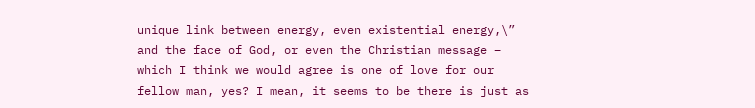unique link between energy, even existential energy,\” and the face of God, or even the Christian message – which I think we would agree is one of love for our fellow man, yes? I mean, it seems to be there is just as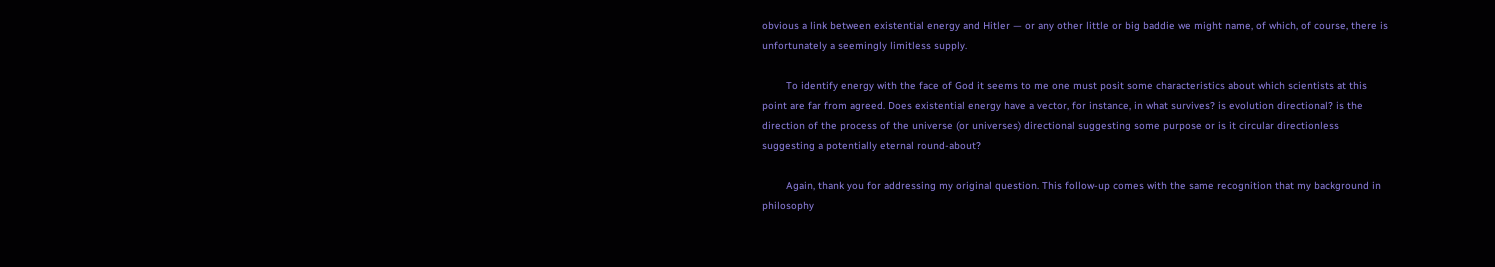obvious a link between existential energy and Hitler — or any other little or big baddie we might name, of which, of course, there is unfortunately a seemingly limitless supply.

        To identify energy with the face of God it seems to me one must posit some characteristics about which scientists at this point are far from agreed. Does existential energy have a vector, for instance, in what survives? is evolution directional? is the direction of the process of the universe (or universes) directional suggesting some purpose or is it circular directionless suggesting a potentially eternal round-about?

        Again, thank you for addressing my original question. This follow-up comes with the same recognition that my background in philosophy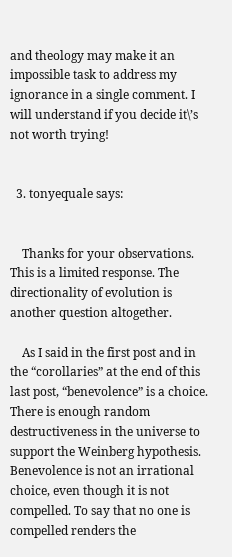and theology may make it an impossible task to address my ignorance in a single comment. I will understand if you decide it\’s not worth trying!


  3. tonyequale says:


    Thanks for your observations. This is a limited response. The directionality of evolution is another question altogether.

    As I said in the first post and in the “corollaries” at the end of this last post, “benevolence” is a choice. There is enough random destructiveness in the universe to support the Weinberg hypothesis. Benevolence is not an irrational choice, even though it is not compelled. To say that no one is compelled renders the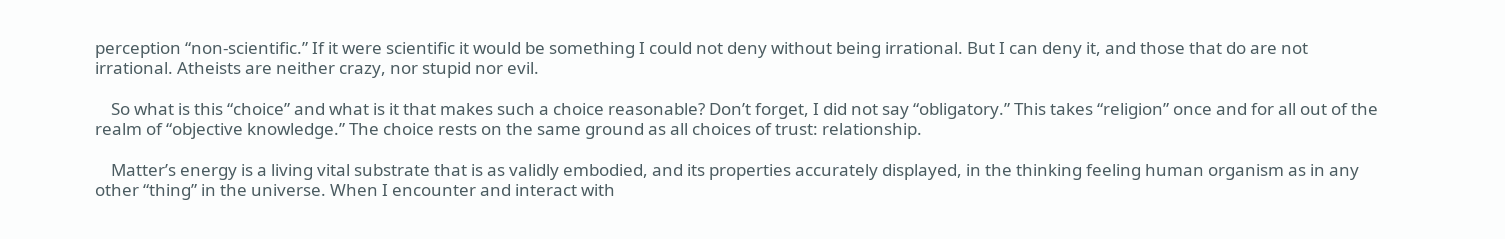perception “non-scientific.” If it were scientific it would be something I could not deny without being irrational. But I can deny it, and those that do are not irrational. Atheists are neither crazy, nor stupid nor evil.

    So what is this “choice” and what is it that makes such a choice reasonable? Don’t forget, I did not say “obligatory.” This takes “religion” once and for all out of the realm of “objective knowledge.” The choice rests on the same ground as all choices of trust: relationship.

    Matter’s energy is a living vital substrate that is as validly embodied, and its properties accurately displayed, in the thinking feeling human organism as in any other “thing” in the universe. When I encounter and interact with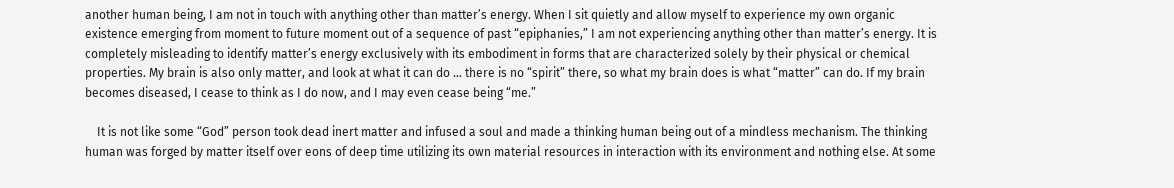another human being, I am not in touch with anything other than matter’s energy. When I sit quietly and allow myself to experience my own organic existence emerging from moment to future moment out of a sequence of past “epiphanies,” I am not experiencing anything other than matter’s energy. It is completely misleading to identify matter’s energy exclusively with its embodiment in forms that are characterized solely by their physical or chemical properties. My brain is also only matter, and look at what it can do … there is no “spirit” there, so what my brain does is what “matter” can do. If my brain becomes diseased, I cease to think as I do now, and I may even cease being “me.”

    It is not like some “God” person took dead inert matter and infused a soul and made a thinking human being out of a mindless mechanism. The thinking human was forged by matter itself over eons of deep time utilizing its own material resources in interaction with its environment and nothing else. At some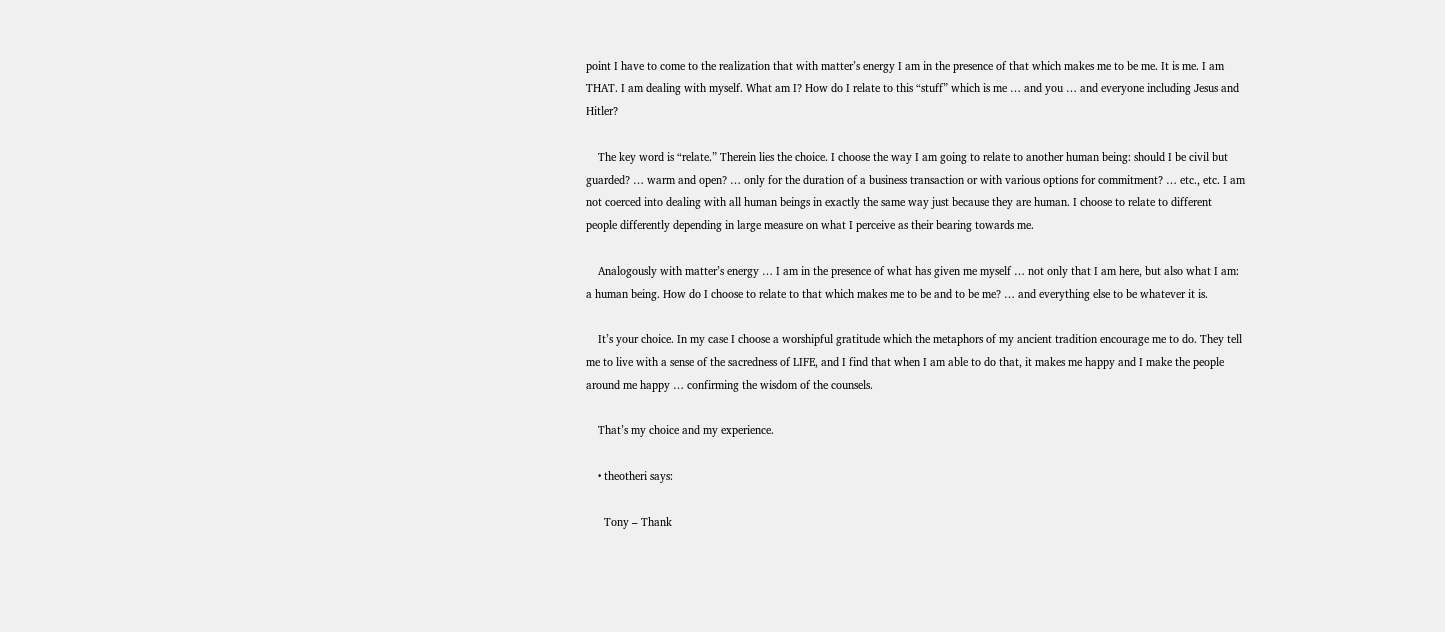point I have to come to the realization that with matter’s energy I am in the presence of that which makes me to be me. It is me. I am THAT. I am dealing with myself. What am I? How do I relate to this “stuff” which is me … and you … and everyone including Jesus and Hitler?

    The key word is “relate.” Therein lies the choice. I choose the way I am going to relate to another human being: should I be civil but guarded? … warm and open? … only for the duration of a business transaction or with various options for commitment? … etc., etc. I am not coerced into dealing with all human beings in exactly the same way just because they are human. I choose to relate to different people differently depending in large measure on what I perceive as their bearing towards me.

    Analogously with matter’s energy … I am in the presence of what has given me myself … not only that I am here, but also what I am: a human being. How do I choose to relate to that which makes me to be and to be me? … and everything else to be whatever it is.

    It’s your choice. In my case I choose a worshipful gratitude which the metaphors of my ancient tradition encourage me to do. They tell me to live with a sense of the sacredness of LIFE, and I find that when I am able to do that, it makes me happy and I make the people around me happy … confirming the wisdom of the counsels.

    That’s my choice and my experience.

    • theotheri says:

      Tony – Thank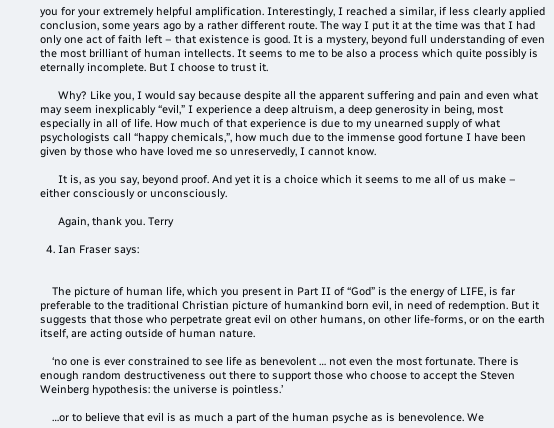you for your extremely helpful amplification. Interestingly, I reached a similar, if less clearly applied conclusion, some years ago by a rather different route. The way I put it at the time was that I had only one act of faith left – that existence is good. It is a mystery, beyond full understanding of even the most brilliant of human intellects. It seems to me to be also a process which quite possibly is eternally incomplete. But I choose to trust it.

      Why? Like you, I would say because despite all the apparent suffering and pain and even what may seem inexplicably “evil,” I experience a deep altruism, a deep generosity in being, most especially in all of life. How much of that experience is due to my unearned supply of what psychologists call “happy chemicals,”, how much due to the immense good fortune I have been given by those who have loved me so unreservedly, I cannot know.

      It is, as you say, beyond proof. And yet it is a choice which it seems to me all of us make – either consciously or unconsciously.

      Again, thank you. Terry

  4. Ian Fraser says:


    The picture of human life, which you present in Part II of “God” is the energy of LIFE, is far preferable to the traditional Christian picture of humankind born evil, in need of redemption. But it suggests that those who perpetrate great evil on other humans, on other life-forms, or on the earth itself, are acting outside of human nature.

    ‘no one is ever constrained to see life as benevolent … not even the most fortunate. There is enough random destructiveness out there to support those who choose to accept the Steven Weinberg hypothesis: the universe is pointless.’

    …or to believe that evil is as much a part of the human psyche as is benevolence. We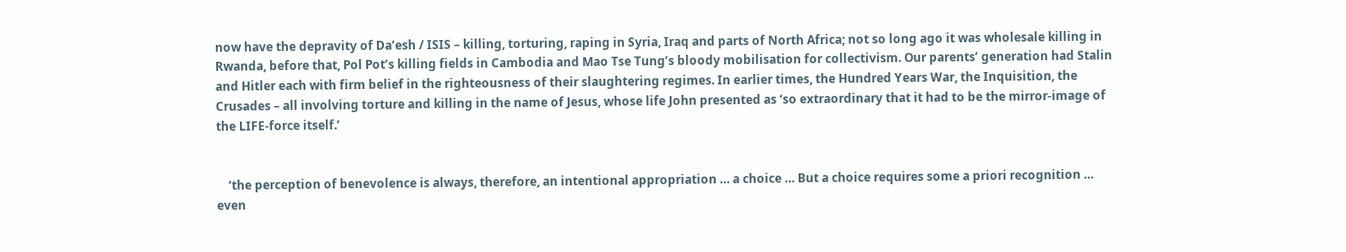now have the depravity of Da’esh / ISIS – killing, torturing, raping in Syria, Iraq and parts of North Africa; not so long ago it was wholesale killing in Rwanda, before that, Pol Pot’s killing fields in Cambodia and Mao Tse Tung’s bloody mobilisation for collectivism. Our parents’ generation had Stalin and Hitler each with firm belief in the righteousness of their slaughtering regimes. In earlier times, the Hundred Years War, the Inquisition, the Crusades – all involving torture and killing in the name of Jesus, whose life John presented as ‘so extraordinary that it had to be the mirror-image of the LIFE-force itself.’


    ‘the perception of benevolence is always, therefore, an intentional appropriation … a choice … But a choice requires some a priori recognition … even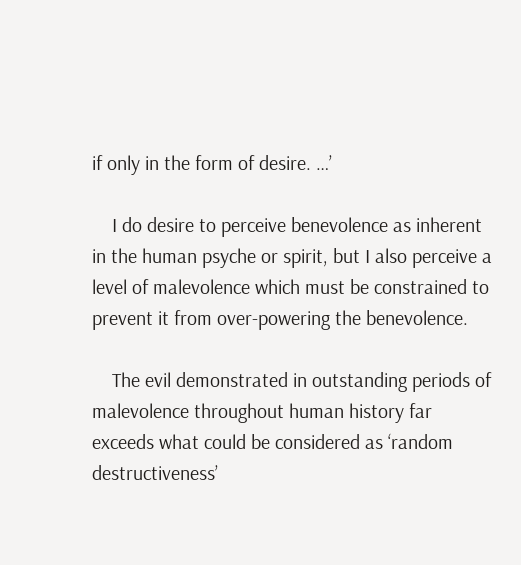if only in the form of desire. …’

    I do desire to perceive benevolence as inherent in the human psyche or spirit, but I also perceive a level of malevolence which must be constrained to prevent it from over-powering the benevolence.

    The evil demonstrated in outstanding periods of malevolence throughout human history far exceeds what could be considered as ‘random destructiveness’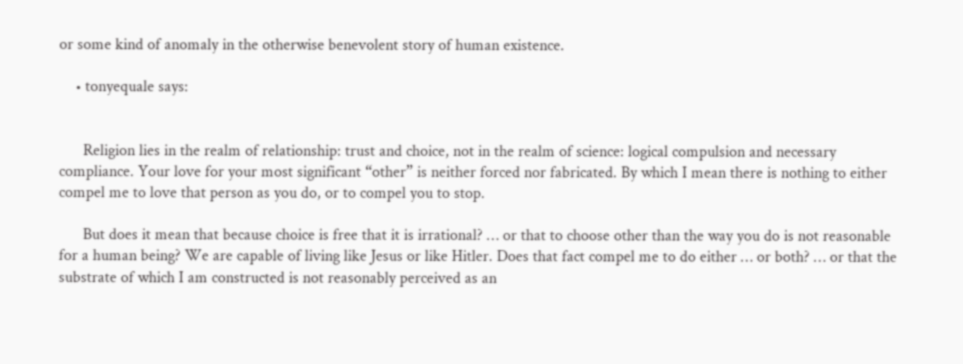or some kind of anomaly in the otherwise benevolent story of human existence.

    • tonyequale says:


      Religion lies in the realm of relationship: trust and choice, not in the realm of science: logical compulsion and necessary compliance. Your love for your most significant “other” is neither forced nor fabricated. By which I mean there is nothing to either compel me to love that person as you do, or to compel you to stop.

      But does it mean that because choice is free that it is irrational? … or that to choose other than the way you do is not reasonable for a human being? We are capable of living like Jesus or like Hitler. Does that fact compel me to do either … or both? … or that the substrate of which I am constructed is not reasonably perceived as an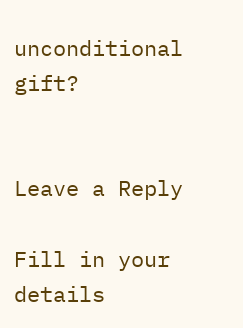unconditional gift?


Leave a Reply

Fill in your details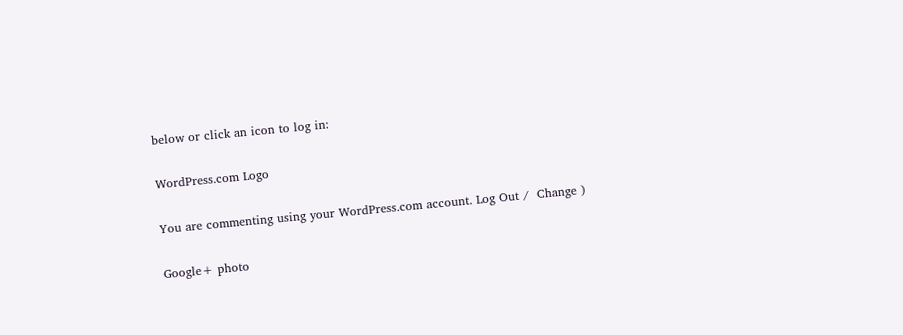below or click an icon to log in:

WordPress.com Logo

You are commenting using your WordPress.com account. Log Out /  Change )

Google+ photo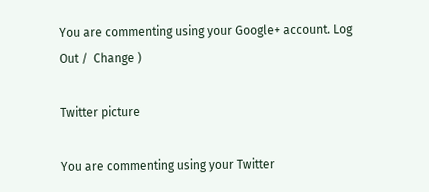You are commenting using your Google+ account. Log Out /  Change )

Twitter picture

You are commenting using your Twitter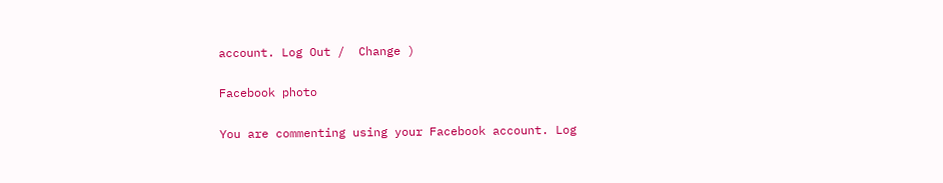account. Log Out /  Change )

Facebook photo

You are commenting using your Facebook account. Log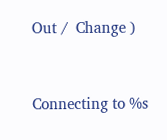Out /  Change )


Connecting to %s